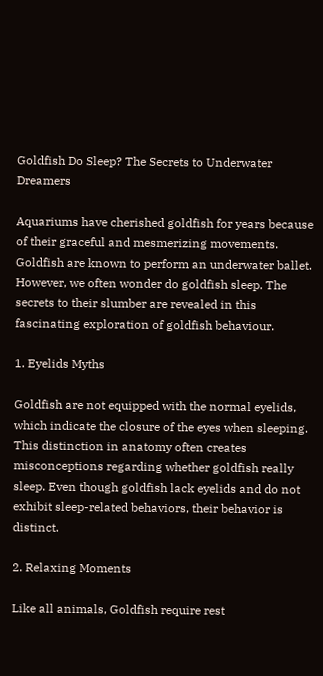Goldfish Do Sleep? The Secrets to Underwater Dreamers

Aquariums have cherished goldfish for years because of their graceful and mesmerizing movements. Goldfish are known to perform an underwater ballet. However, we often wonder do goldfish sleep. The secrets to their slumber are revealed in this fascinating exploration of goldfish behaviour.

1. Eyelids Myths

Goldfish are not equipped with the normal eyelids, which indicate the closure of the eyes when sleeping. This distinction in anatomy often creates misconceptions regarding whether goldfish really sleep. Even though goldfish lack eyelids and do not exhibit sleep-related behaviors, their behavior is distinct.

2. Relaxing Moments

Like all animals, Goldfish require rest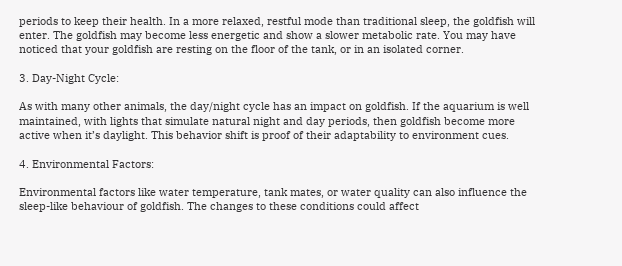periods to keep their health. In a more relaxed, restful mode than traditional sleep, the goldfish will enter. The goldfish may become less energetic and show a slower metabolic rate. You may have noticed that your goldfish are resting on the floor of the tank, or in an isolated corner.

3. Day-Night Cycle:

As with many other animals, the day/night cycle has an impact on goldfish. If the aquarium is well maintained, with lights that simulate natural night and day periods, then goldfish become more active when it’s daylight. This behavior shift is proof of their adaptability to environment cues.

4. Environmental Factors:

Environmental factors like water temperature, tank mates, or water quality can also influence the sleep-like behaviour of goldfish. The changes to these conditions could affect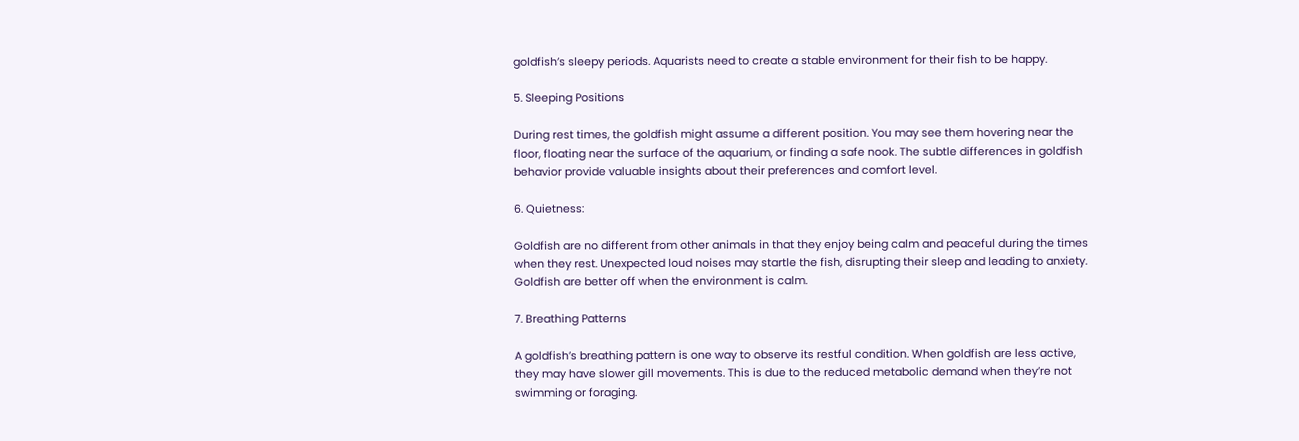goldfish’s sleepy periods. Aquarists need to create a stable environment for their fish to be happy.

5. Sleeping Positions

During rest times, the goldfish might assume a different position. You may see them hovering near the floor, floating near the surface of the aquarium, or finding a safe nook. The subtle differences in goldfish behavior provide valuable insights about their preferences and comfort level.

6. Quietness:

Goldfish are no different from other animals in that they enjoy being calm and peaceful during the times when they rest. Unexpected loud noises may startle the fish, disrupting their sleep and leading to anxiety. Goldfish are better off when the environment is calm.

7. Breathing Patterns

A goldfish’s breathing pattern is one way to observe its restful condition. When goldfish are less active, they may have slower gill movements. This is due to the reduced metabolic demand when they’re not swimming or foraging.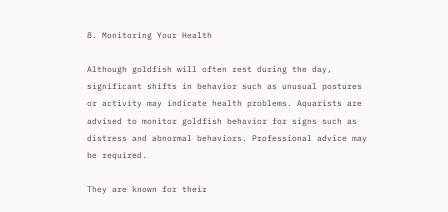8. Monitoring Your Health

Although goldfish will often rest during the day, significant shifts in behavior such as unusual postures or activity may indicate health problems. Aquarists are advised to monitor goldfish behavior for signs such as distress and abnormal behaviors. Professional advice may be required.

They are known for their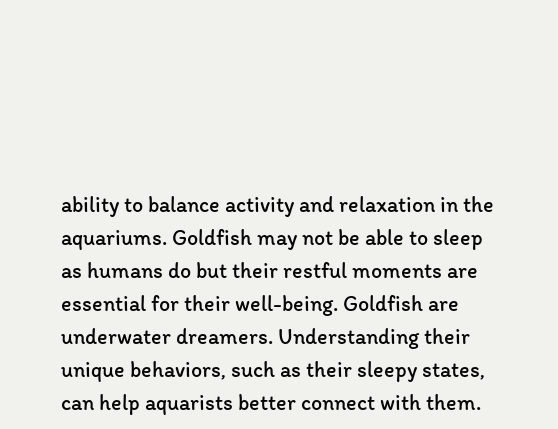ability to balance activity and relaxation in the aquariums. Goldfish may not be able to sleep as humans do but their restful moments are essential for their well-being. Goldfish are underwater dreamers. Understanding their unique behaviors, such as their sleepy states, can help aquarists better connect with them.